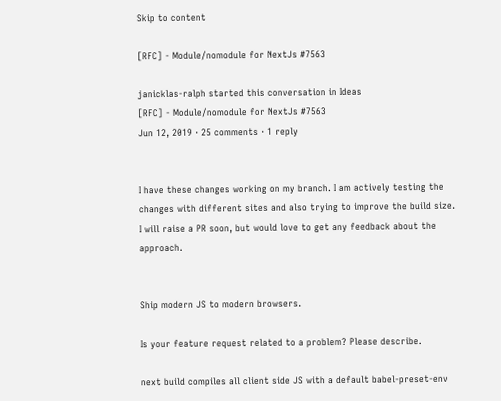Skip to content

[RFC] - Module/nomodule for NextJs #7563

janicklas-ralph started this conversation in Ideas
[RFC] - Module/nomodule for NextJs #7563
Jun 12, 2019 · 25 comments · 1 reply


I have these changes working on my branch. I am actively testing the changes with different sites and also trying to improve the build size. I will raise a PR soon, but would love to get any feedback about the approach.


Ship modern JS to modern browsers.

Is your feature request related to a problem? Please describe.

next build compiles all client side JS with a default babel-preset-env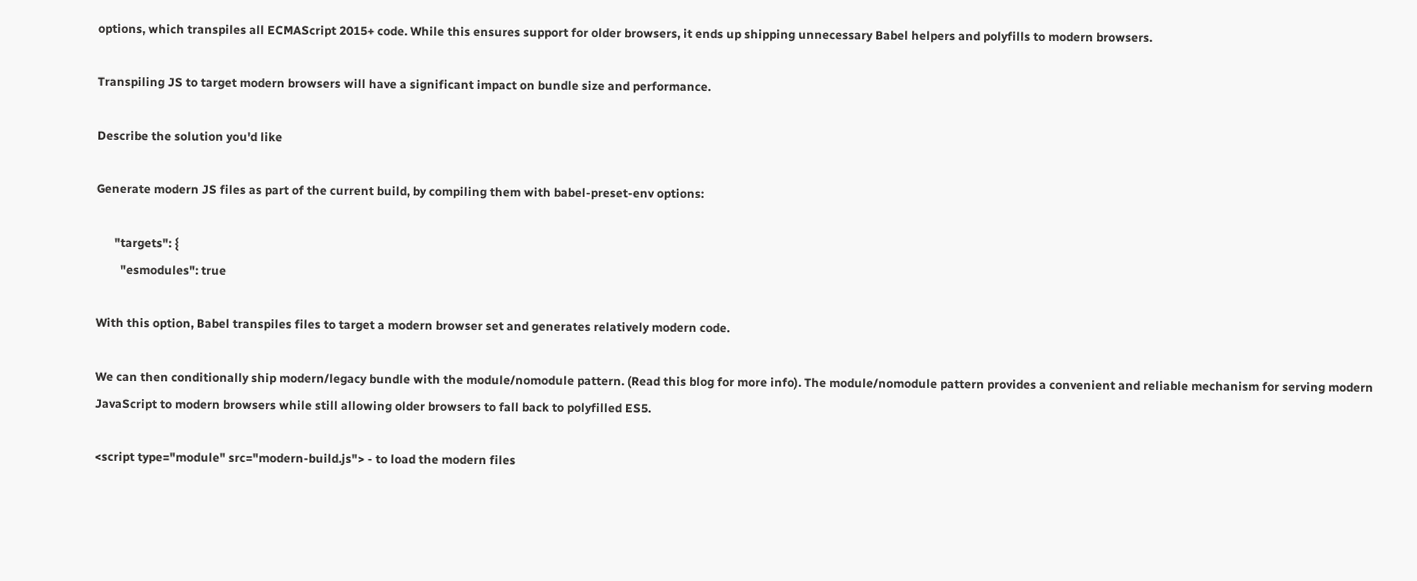options, which transpiles all ECMAScript 2015+ code. While this ensures support for older browsers, it ends up shipping unnecessary Babel helpers and polyfills to modern browsers.

Transpiling JS to target modern browsers will have a significant impact on bundle size and performance.

Describe the solution you'd like

Generate modern JS files as part of the current build, by compiling them with babel-preset-env options:

      "targets": {
        "esmodules": true

With this option, Babel transpiles files to target a modern browser set and generates relatively modern code.

We can then conditionally ship modern/legacy bundle with the module/nomodule pattern. (Read this blog for more info). The module/nomodule pattern provides a convenient and reliable mechanism for serving modern JavaScript to modern browsers while still allowing older browsers to fall back to polyfilled ES5.

<script type="module" src="modern-build.js"> - to load the modern files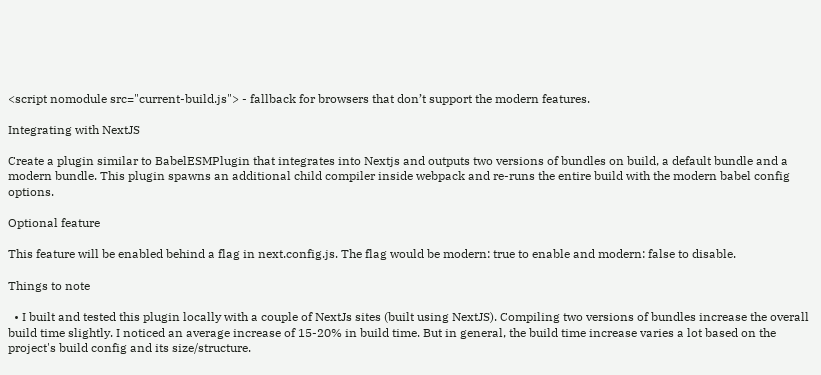<script nomodule src="current-build.js"> - fallback for browsers that don’t support the modern features.

Integrating with NextJS

Create a plugin similar to BabelESMPlugin that integrates into Nextjs and outputs two versions of bundles on build, a default bundle and a modern bundle. This plugin spawns an additional child compiler inside webpack and re-runs the entire build with the modern babel config options.

Optional feature

This feature will be enabled behind a flag in next.config.js. The flag would be modern: true to enable and modern: false to disable.

Things to note

  • I built and tested this plugin locally with a couple of NextJs sites (built using NextJS). Compiling two versions of bundles increase the overall build time slightly. I noticed an average increase of 15-20% in build time. But in general, the build time increase varies a lot based on the project's build config and its size/structure.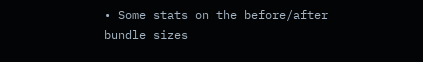• Some stats on the before/after bundle sizes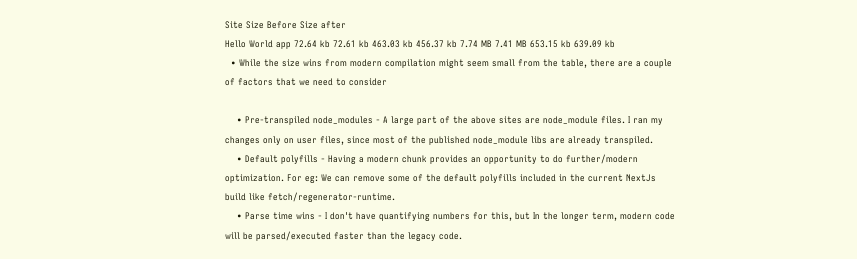Site Size Before Size after
Hello World app 72.64 kb 72.61 kb 463.03 kb 456.37 kb 7.74 MB 7.41 MB 653.15 kb 639.09 kb
  • While the size wins from modern compilation might seem small from the table, there are a couple of factors that we need to consider

    • Pre-transpiled node_modules - A large part of the above sites are node_module files. I ran my changes only on user files, since most of the published node_module libs are already transpiled.
    • Default polyfills - Having a modern chunk provides an opportunity to do further/modern optimization. For eg: We can remove some of the default polyfills included in the current NextJs build like fetch/regenerator-runtime.
    • Parse time wins - I don't have quantifying numbers for this, but In the longer term, modern code will be parsed/executed faster than the legacy code.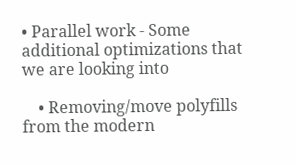• Parallel work - Some additional optimizations that we are looking into

    • Removing/move polyfills from the modern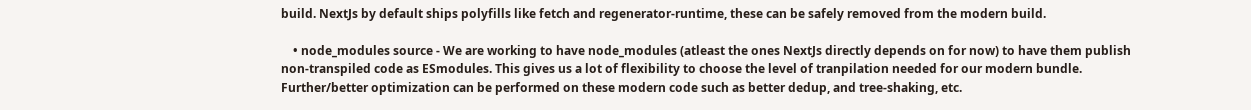build. NextJs by default ships polyfills like fetch and regenerator-runtime, these can be safely removed from the modern build.

    • node_modules source - We are working to have node_modules (atleast the ones NextJs directly depends on for now) to have them publish non-transpiled code as ESmodules. This gives us a lot of flexibility to choose the level of tranpilation needed for our modern bundle. Further/better optimization can be performed on these modern code such as better dedup, and tree-shaking, etc.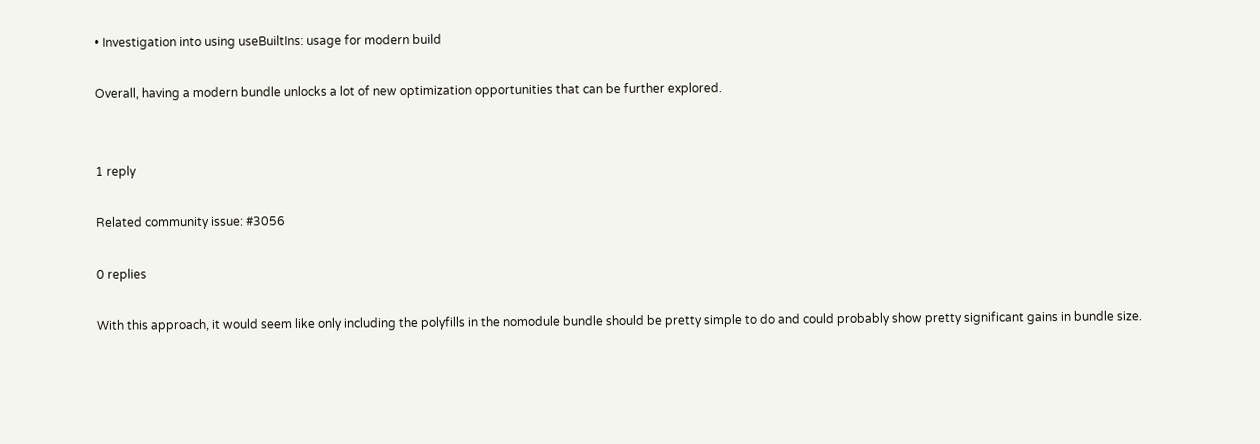• Investigation into using useBuiltIns: usage for modern build

Overall, having a modern bundle unlocks a lot of new optimization opportunities that can be further explored.


1 reply

Related community issue: #3056

0 replies

With this approach, it would seem like only including the polyfills in the nomodule bundle should be pretty simple to do and could probably show pretty significant gains in bundle size.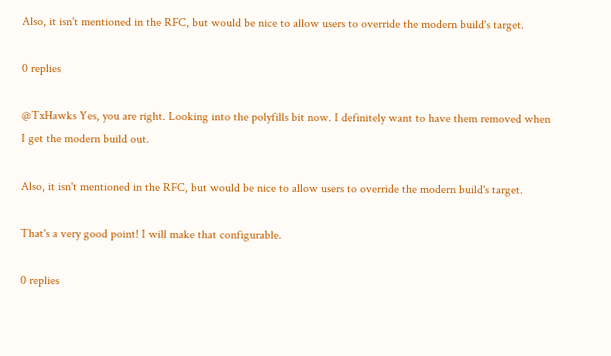Also, it isn't mentioned in the RFC, but would be nice to allow users to override the modern build's target.

0 replies

@TxHawks Yes, you are right. Looking into the polyfills bit now. I definitely want to have them removed when I get the modern build out.

Also, it isn't mentioned in the RFC, but would be nice to allow users to override the modern build's target.

That's a very good point! I will make that configurable.

0 replies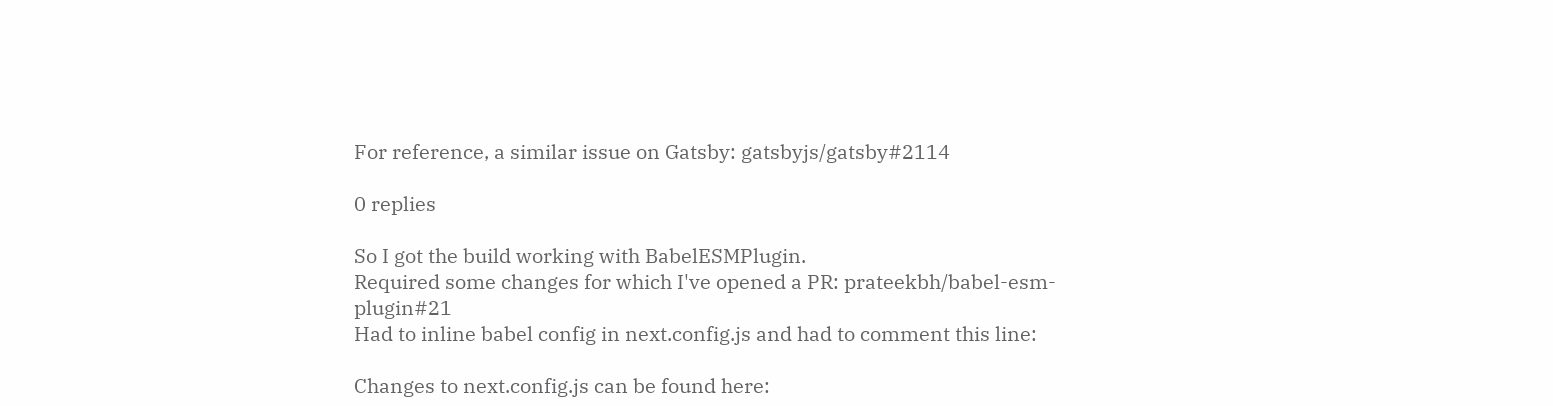For reference, a similar issue on Gatsby: gatsbyjs/gatsby#2114

0 replies

So I got the build working with BabelESMPlugin.
Required some changes for which I've opened a PR: prateekbh/babel-esm-plugin#21
Had to inline babel config in next.config.js and had to comment this line:

Changes to next.config.js can be found here: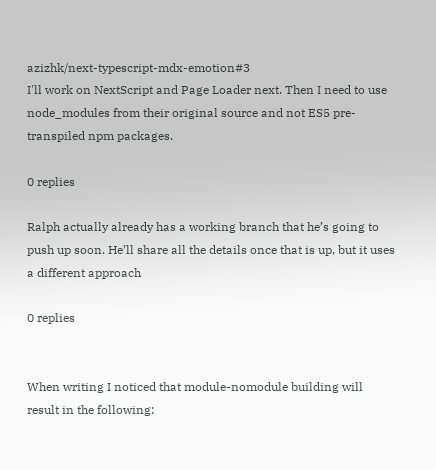azizhk/next-typescript-mdx-emotion#3
I'll work on NextScript and Page Loader next. Then I need to use node_modules from their original source and not ES5 pre-transpiled npm packages.

0 replies

Ralph actually already has a working branch that he’s going to push up soon. He’ll share all the details once that is up, but it uses a different approach

0 replies


When writing I noticed that module-nomodule building will result in the following: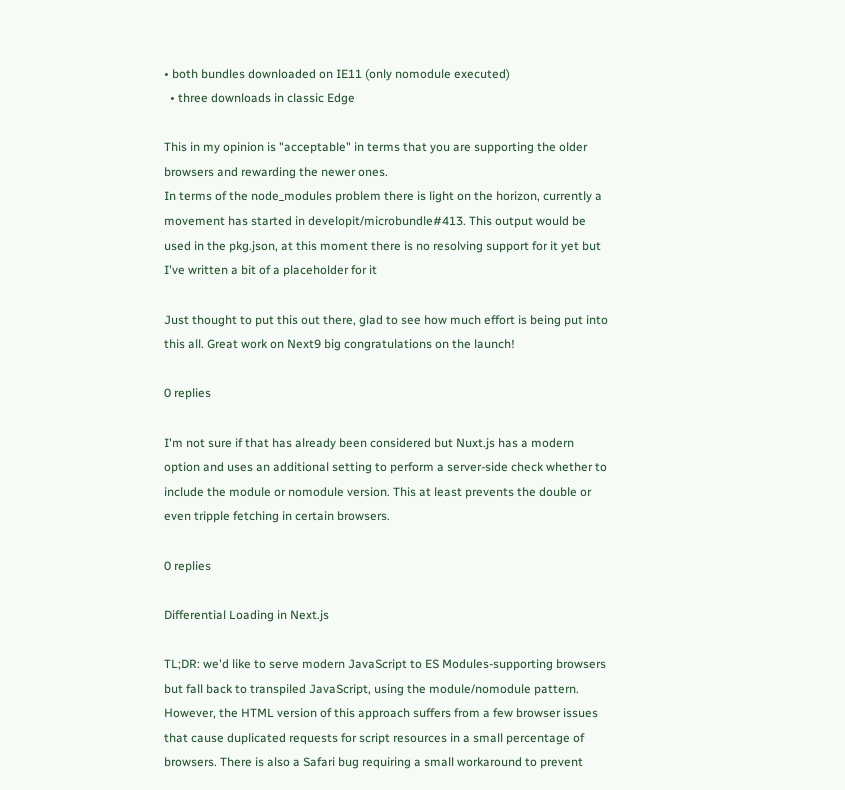• both bundles downloaded on IE11 (only nomodule executed)
  • three downloads in classic Edge

This in my opinion is "acceptable" in terms that you are supporting the older browsers and rewarding the newer ones.
In terms of the node_modules problem there is light on the horizon, currently a movement has started in developit/microbundle#413. This output would be used in the pkg.json, at this moment there is no resolving support for it yet but I've written a bit of a placeholder for it

Just thought to put this out there, glad to see how much effort is being put into this all. Great work on Next9 big congratulations on the launch!

0 replies

I'm not sure if that has already been considered but Nuxt.js has a modern option and uses an additional setting to perform a server-side check whether to include the module or nomodule version. This at least prevents the double or even tripple fetching in certain browsers.

0 replies

Differential Loading in Next.js

TL;DR: we'd like to serve modern JavaScript to ES Modules-supporting browsers but fall back to transpiled JavaScript, using the module/nomodule pattern.
However, the HTML version of this approach suffers from a few browser issues that cause duplicated requests for script resources in a small percentage of browsers. There is also a Safari bug requiring a small workaround to prevent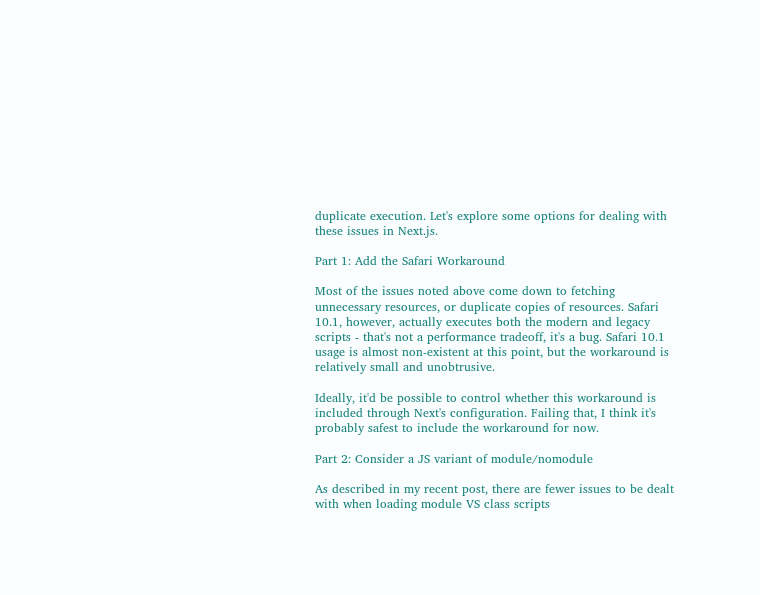duplicate execution. Let's explore some options for dealing with these issues in Next.js.

Part 1: Add the Safari Workaround

Most of the issues noted above come down to fetching unnecessary resources, or duplicate copies of resources. Safari 10.1, however, actually executes both the modern and legacy scripts - that's not a performance tradeoff, it's a bug. Safari 10.1 usage is almost non-existent at this point, but the workaround is relatively small and unobtrusive.

Ideally, it'd be possible to control whether this workaround is included through Next's configuration. Failing that, I think it's probably safest to include the workaround for now.

Part 2: Consider a JS variant of module/nomodule

As described in my recent post, there are fewer issues to be dealt with when loading module VS class scripts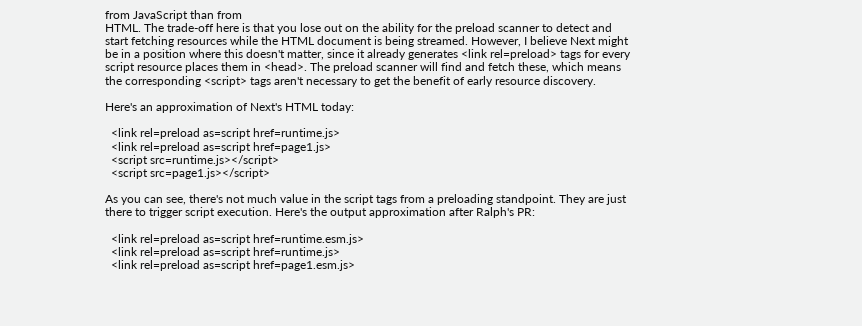from JavaScript than from
HTML. The trade-off here is that you lose out on the ability for the preload scanner to detect and start fetching resources while the HTML document is being streamed. However, I believe Next might be in a position where this doesn't matter, since it already generates <link rel=preload> tags for every
script resource places them in <head>. The preload scanner will find and fetch these, which means the corresponding <script> tags aren't necessary to get the benefit of early resource discovery.

Here's an approximation of Next's HTML today:

  <link rel=preload as=script href=runtime.js>
  <link rel=preload as=script href=page1.js>
  <script src=runtime.js></script>
  <script src=page1.js></script>

As you can see, there's not much value in the script tags from a preloading standpoint. They are just there to trigger script execution. Here's the output approximation after Ralph's PR:

  <link rel=preload as=script href=runtime.esm.js>
  <link rel=preload as=script href=runtime.js>
  <link rel=preload as=script href=page1.esm.js>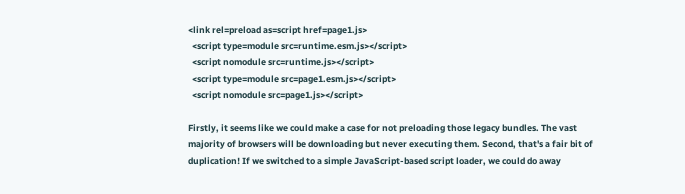<link rel=preload as=script href=page1.js>
  <script type=module src=runtime.esm.js></script>
  <script nomodule src=runtime.js></script>
  <script type=module src=page1.esm.js></script>
  <script nomodule src=page1.js></script>

Firstly, it seems like we could make a case for not preloading those legacy bundles. The vast majority of browsers will be downloading but never executing them. Second, that's a fair bit of duplication! If we switched to a simple JavaScript-based script loader, we could do away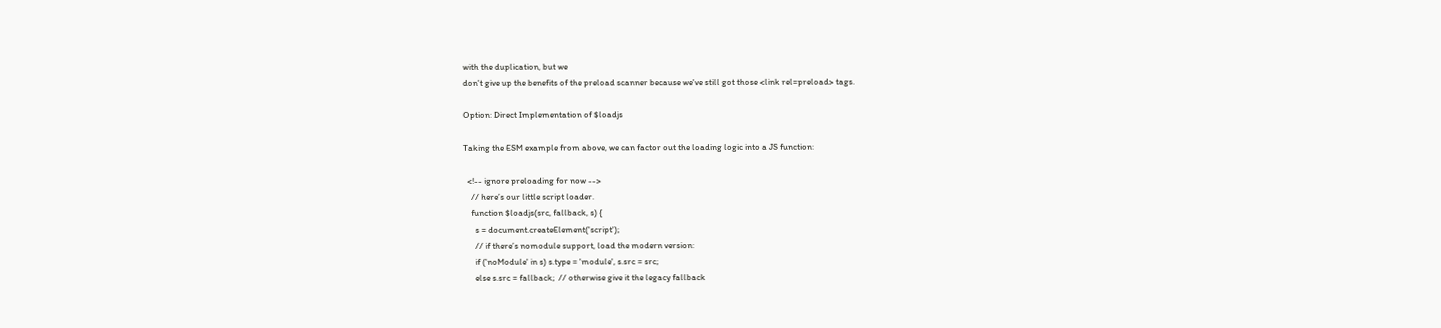with the duplication, but we
don't give up the benefits of the preload scanner because we've still got those <link rel=preload> tags.

Option: Direct Implementation of $loadjs

Taking the ESM example from above, we can factor out the loading logic into a JS function:

  <!-- ignore preloading for now -->
    // here’s our little script loader.
    function $loadjs(src, fallback, s) {
      s = document.createElement('script');
      // if there’s nomodule support, load the modern version:
      if ('noModule' in s) s.type = 'module', s.src = src;
      else s.src = fallback;  // otherwise give it the legacy fallback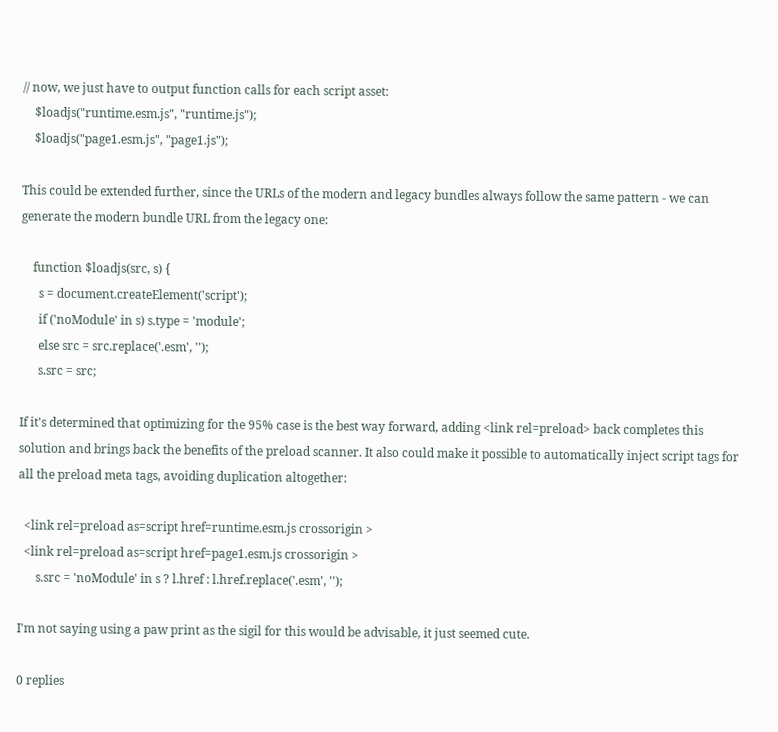// now, we just have to output function calls for each script asset:
    $loadjs("runtime.esm.js", "runtime.js");
    $loadjs("page1.esm.js", "page1.js");

This could be extended further, since the URLs of the modern and legacy bundles always follow the same pattern - we can generate the modern bundle URL from the legacy one:

    function $loadjs(src, s) {
      s = document.createElement('script');
      if ('noModule' in s) s.type = 'module';
      else src = src.replace('.esm', '');
      s.src = src;

If it's determined that optimizing for the 95% case is the best way forward, adding <link rel=preload> back completes this solution and brings back the benefits of the preload scanner. It also could make it possible to automatically inject script tags for all the preload meta tags, avoiding duplication altogether:

  <link rel=preload as=script href=runtime.esm.js crossorigin >
  <link rel=preload as=script href=page1.esm.js crossorigin >
      s.src = 'noModule' in s ? l.href : l.href.replace('.esm', '');

I'm not saying using a paw print as the sigil for this would be advisable, it just seemed cute.

0 replies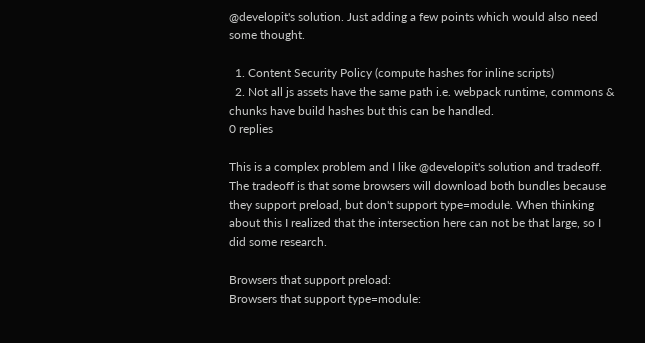@developit's solution. Just adding a few points which would also need some thought.

  1. Content Security Policy (compute hashes for inline scripts)
  2. Not all js assets have the same path i.e. webpack runtime, commons & chunks have build hashes but this can be handled.
0 replies

This is a complex problem and I like @developit's solution and tradeoff. The tradeoff is that some browsers will download both bundles because they support preload, but don't support type=module. When thinking about this I realized that the intersection here can not be that large, so I did some research.

Browsers that support preload:
Browsers that support type=module: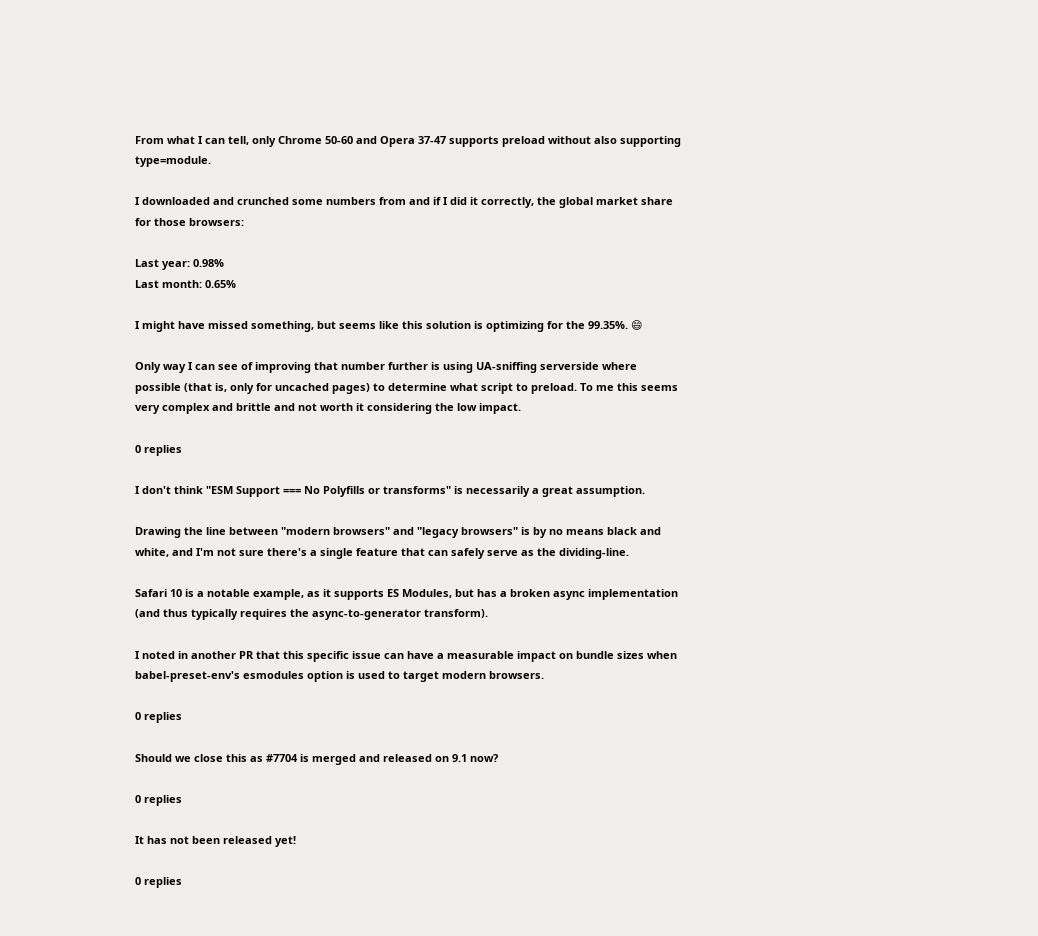From what I can tell, only Chrome 50-60 and Opera 37-47 supports preload without also supporting type=module.

I downloaded and crunched some numbers from and if I did it correctly, the global market share for those browsers:

Last year: 0.98%
Last month: 0.65%

I might have missed something, but seems like this solution is optimizing for the 99.35%. 😄

Only way I can see of improving that number further is using UA-sniffing serverside where possible (that is, only for uncached pages) to determine what script to preload. To me this seems very complex and brittle and not worth it considering the low impact.

0 replies

I don't think "ESM Support === No Polyfills or transforms" is necessarily a great assumption.

Drawing the line between "modern browsers" and "legacy browsers" is by no means black and white, and I'm not sure there's a single feature that can safely serve as the dividing-line.

Safari 10 is a notable example, as it supports ES Modules, but has a broken async implementation (and thus typically requires the async-to-generator transform).

I noted in another PR that this specific issue can have a measurable impact on bundle sizes when babel-preset-env's esmodules option is used to target modern browsers.

0 replies

Should we close this as #7704 is merged and released on 9.1 now?

0 replies

It has not been released yet!

0 replies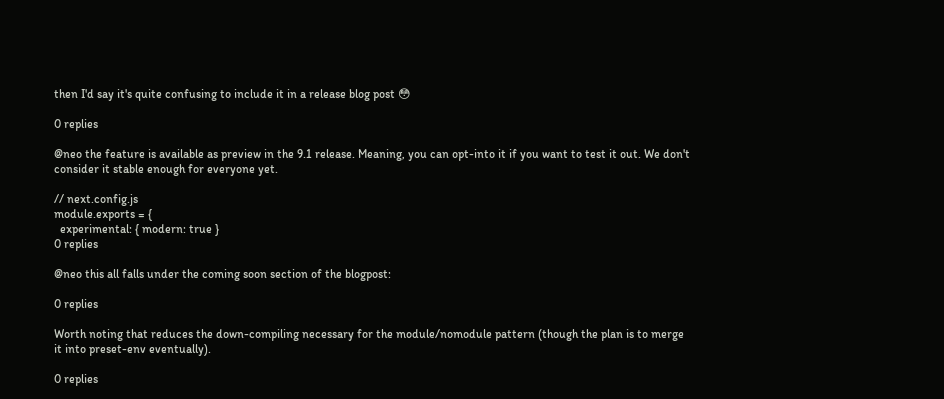then I'd say it's quite confusing to include it in a release blog post 😳

0 replies

@neo the feature is available as preview in the 9.1 release. Meaning, you can opt-into it if you want to test it out. We don't consider it stable enough for everyone yet.

// next.config.js
module.exports = {
  experimental: { modern: true }
0 replies

@neo this all falls under the coming soon section of the blogpost:

0 replies

Worth noting that reduces the down-compiling necessary for the module/nomodule pattern (though the plan is to merge it into preset-env eventually).

0 replies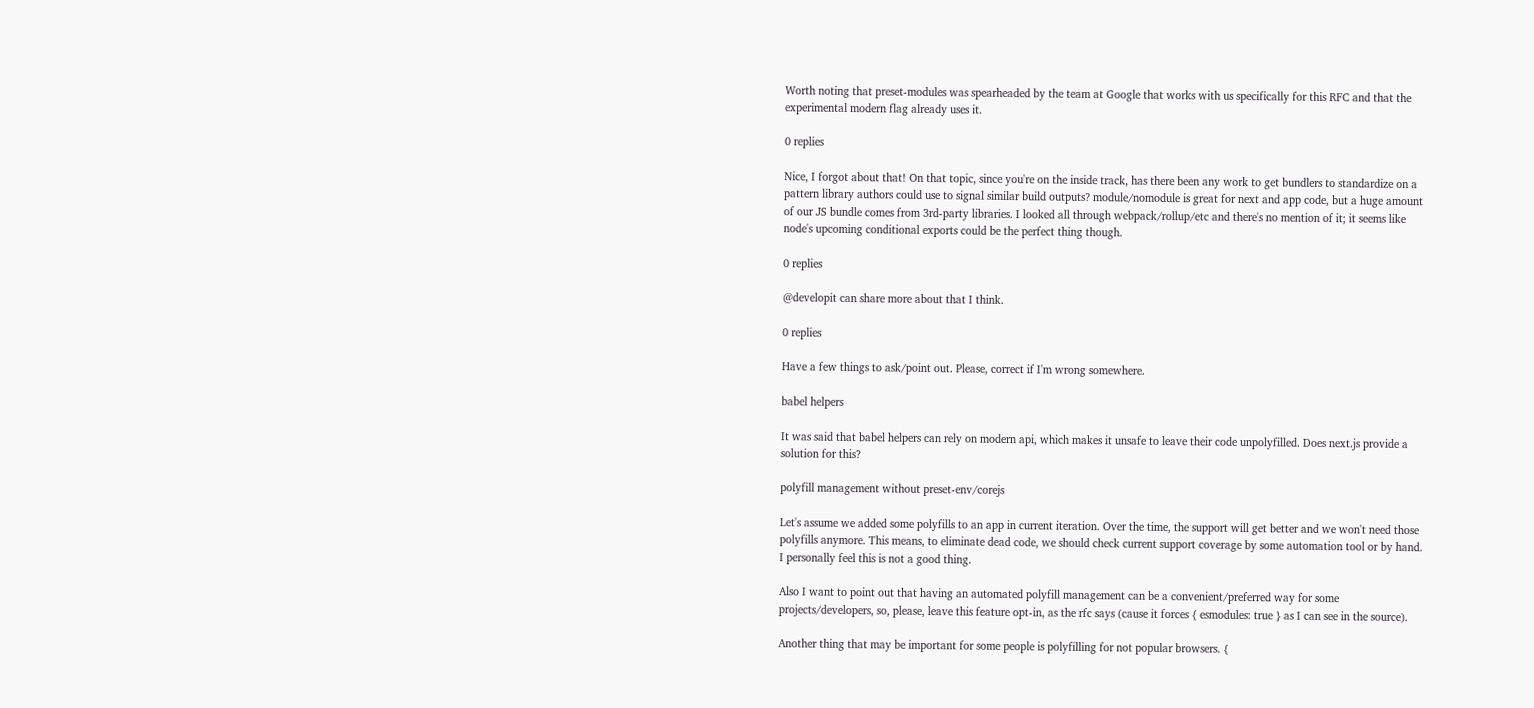Worth noting that preset-modules was spearheaded by the team at Google that works with us specifically for this RFC and that the experimental modern flag already uses it.

0 replies

Nice, I forgot about that! On that topic, since you're on the inside track, has there been any work to get bundlers to standardize on a pattern library authors could use to signal similar build outputs? module/nomodule is great for next and app code, but a huge amount of our JS bundle comes from 3rd-party libraries. I looked all through webpack/rollup/etc and there's no mention of it; it seems like node's upcoming conditional exports could be the perfect thing though.

0 replies

@developit can share more about that I think.

0 replies

Have a few things to ask/point out. Please, correct if I'm wrong somewhere.

babel helpers

It was said that babel helpers can rely on modern api, which makes it unsafe to leave their code unpolyfilled. Does next.js provide a solution for this?

polyfill management without preset-env/corejs

Let's assume we added some polyfills to an app in current iteration. Over the time, the support will get better and we won't need those polyfills anymore. This means, to eliminate dead code, we should check current support coverage by some automation tool or by hand. I personally feel this is not a good thing.

Also I want to point out that having an automated polyfill management can be a convenient/preferred way for some projects/developers, so, please, leave this feature opt-in, as the rfc says (cause it forces { esmodules: true } as I can see in the source).

Another thing that may be important for some people is polyfilling for not popular browsers. {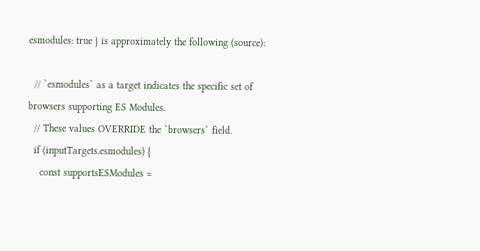esmodules: true } is approximately the following (source):

  // `esmodules` as a target indicates the specific set of browsers supporting ES Modules.
  // These values OVERRIDE the `browsers` field.
  if (inputTargets.esmodules) {
    const supportsESModules =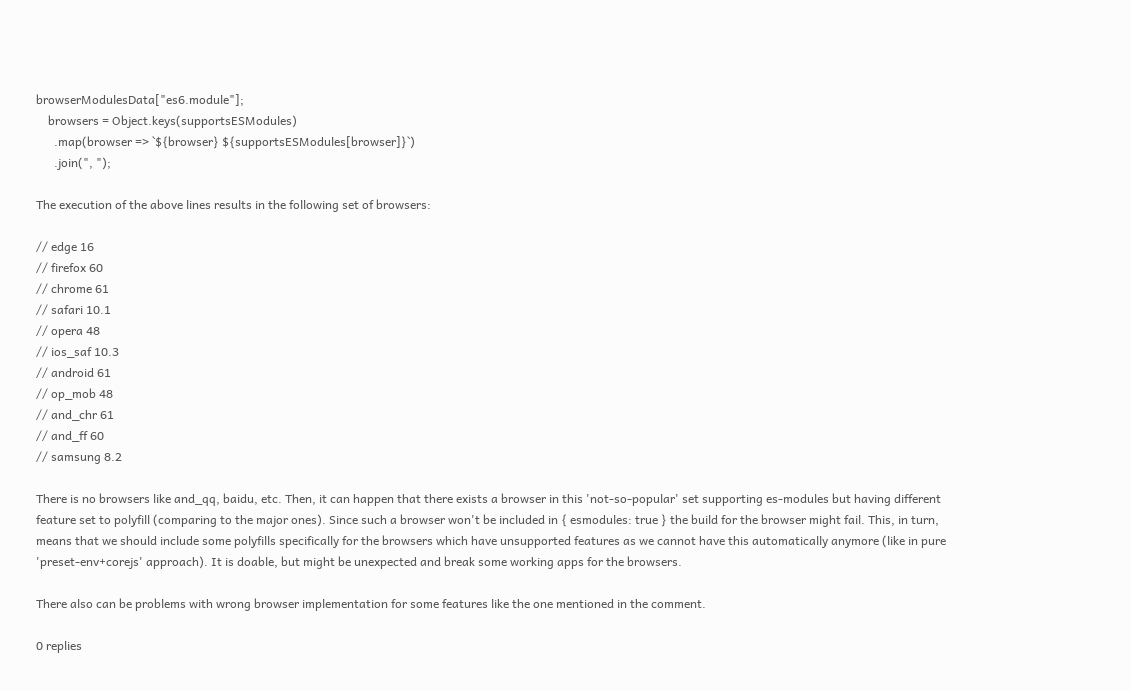browserModulesData["es6.module"];
    browsers = Object.keys(supportsESModules)
      .map(browser => `${browser} ${supportsESModules[browser]}`)
      .join(", ");

The execution of the above lines results in the following set of browsers:

// edge 16
// firefox 60
// chrome 61
// safari 10.1
// opera 48
// ios_saf 10.3
// android 61
// op_mob 48
// and_chr 61
// and_ff 60
// samsung 8.2

There is no browsers like and_qq, baidu, etc. Then, it can happen that there exists a browser in this 'not-so-popular' set supporting es-modules but having different feature set to polyfill (comparing to the major ones). Since such a browser won't be included in { esmodules: true } the build for the browser might fail. This, in turn, means that we should include some polyfills specifically for the browsers which have unsupported features as we cannot have this automatically anymore (like in pure 'preset-env+corejs' approach). It is doable, but might be unexpected and break some working apps for the browsers.

There also can be problems with wrong browser implementation for some features like the one mentioned in the comment.

0 replies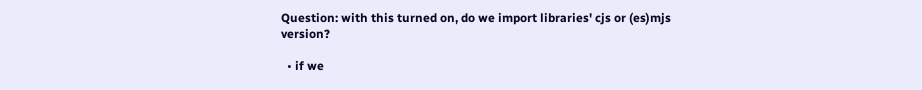Question: with this turned on, do we import libraries' cjs or (es)mjs version?

  • if we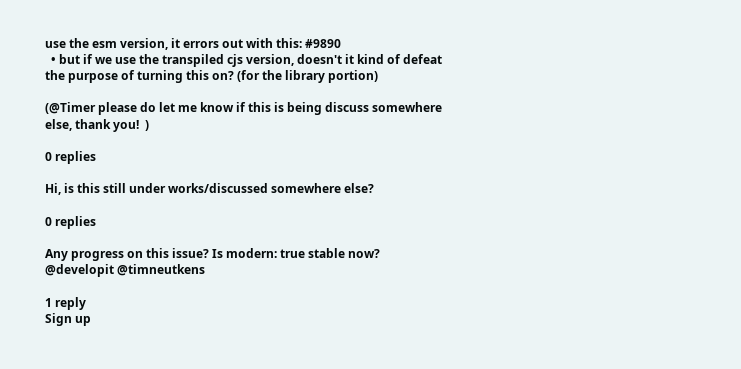use the esm version, it errors out with this: #9890
  • but if we use the transpiled cjs version, doesn't it kind of defeat the purpose of turning this on? (for the library portion)

(@Timer please do let me know if this is being discuss somewhere else, thank you!  )

0 replies

Hi, is this still under works/discussed somewhere else?

0 replies

Any progress on this issue? Is modern: true stable now? @developit @timneutkens

1 reply
Sign up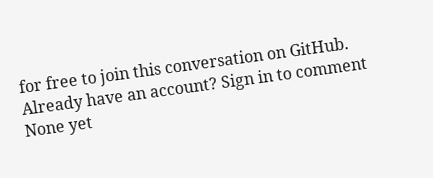for free to join this conversation on GitHub. Already have an account? Sign in to comment
None yet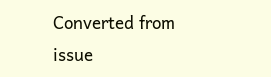Converted from issue